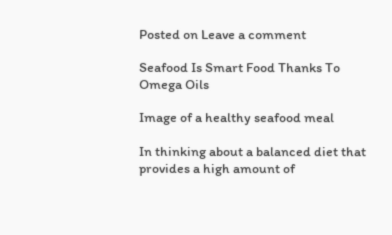Posted on Leave a comment

Seafood Is Smart Food Thanks To Omega Oils

Image of a healthy seafood meal

In thinking about a balanced diet that provides a high amount of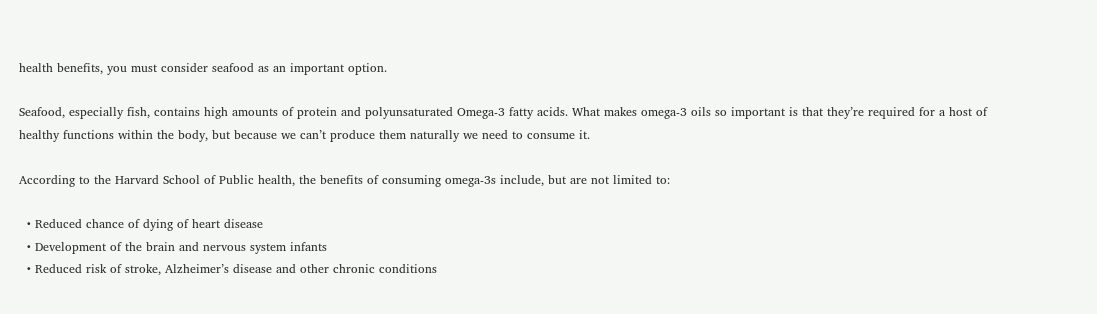health benefits, you must consider seafood as an important option.

Seafood, especially fish, contains high amounts of protein and polyunsaturated Omega-3 fatty acids. What makes omega-3 oils so important is that they’re required for a host of healthy functions within the body, but because we can’t produce them naturally we need to consume it.

According to the Harvard School of Public health, the benefits of consuming omega-3s include, but are not limited to:

  • Reduced chance of dying of heart disease
  • Development of the brain and nervous system infants
  • Reduced risk of stroke, Alzheimer’s disease and other chronic conditions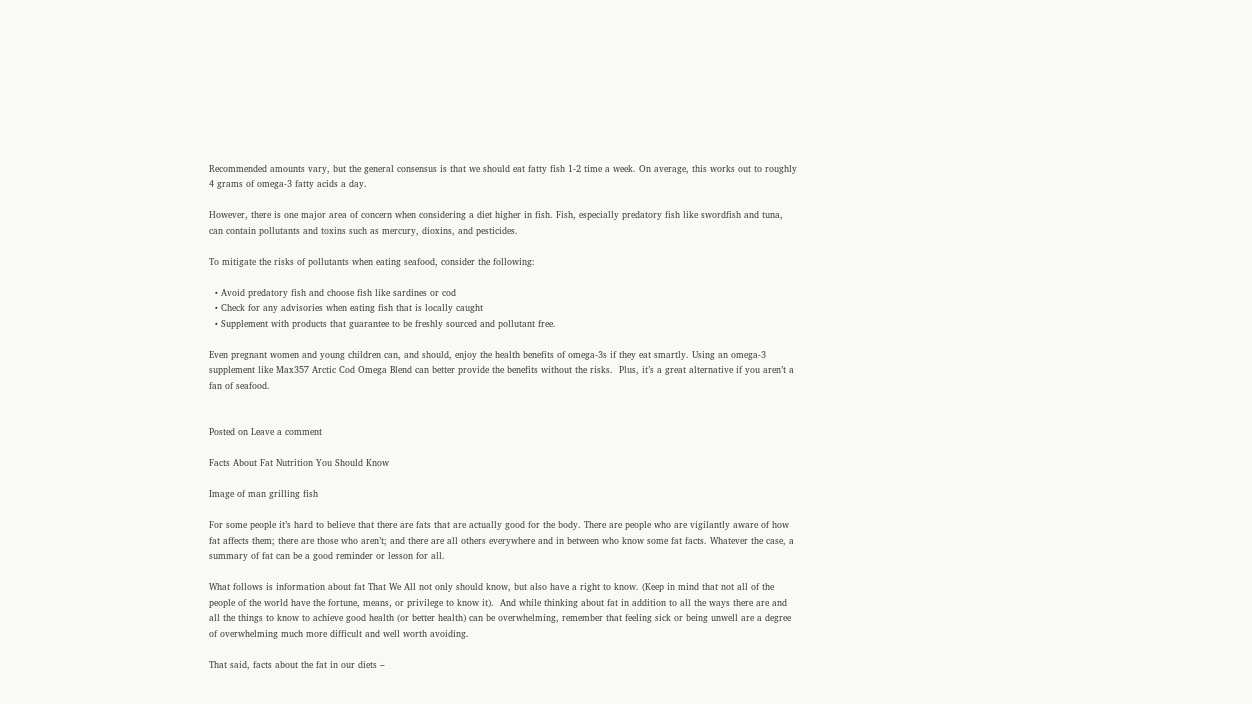Recommended amounts vary, but the general consensus is that we should eat fatty fish 1-2 time a week. On average, this works out to roughly 4 grams of omega-3 fatty acids a day.

However, there is one major area of concern when considering a diet higher in fish. Fish, especially predatory fish like swordfish and tuna, can contain pollutants and toxins such as mercury, dioxins, and pesticides.

To mitigate the risks of pollutants when eating seafood, consider the following:

  • Avoid predatory fish and choose fish like sardines or cod
  • Check for any advisories when eating fish that is locally caught
  • Supplement with products that guarantee to be freshly sourced and pollutant free.

Even pregnant women and young children can, and should, enjoy the health benefits of omega-3s if they eat smartly. Using an omega-3 supplement like Max357 Arctic Cod Omega Blend can better provide the benefits without the risks.  Plus, it’s a great alternative if you aren’t a fan of seafood.


Posted on Leave a comment

Facts About Fat Nutrition You Should Know

Image of man grilling fish

For some people it’s hard to believe that there are fats that are actually good for the body. There are people who are vigilantly aware of how fat affects them; there are those who aren’t; and there are all others everywhere and in between who know some fat facts. Whatever the case, a summary of fat can be a good reminder or lesson for all.

What follows is information about fat That We All not only should know, but also have a right to know. (Keep in mind that not all of the people of the world have the fortune, means, or privilege to know it).  And while thinking about fat in addition to all the ways there are and all the things to know to achieve good health (or better health) can be overwhelming, remember that feeling sick or being unwell are a degree of overwhelming much more difficult and well worth avoiding.

That said, facts about the fat in our diets –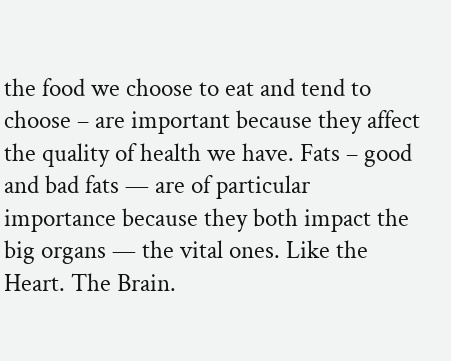the food we choose to eat and tend to choose – are important because they affect the quality of health we have. Fats – good and bad fats — are of particular importance because they both impact the big organs — the vital ones. Like the Heart. The Brain.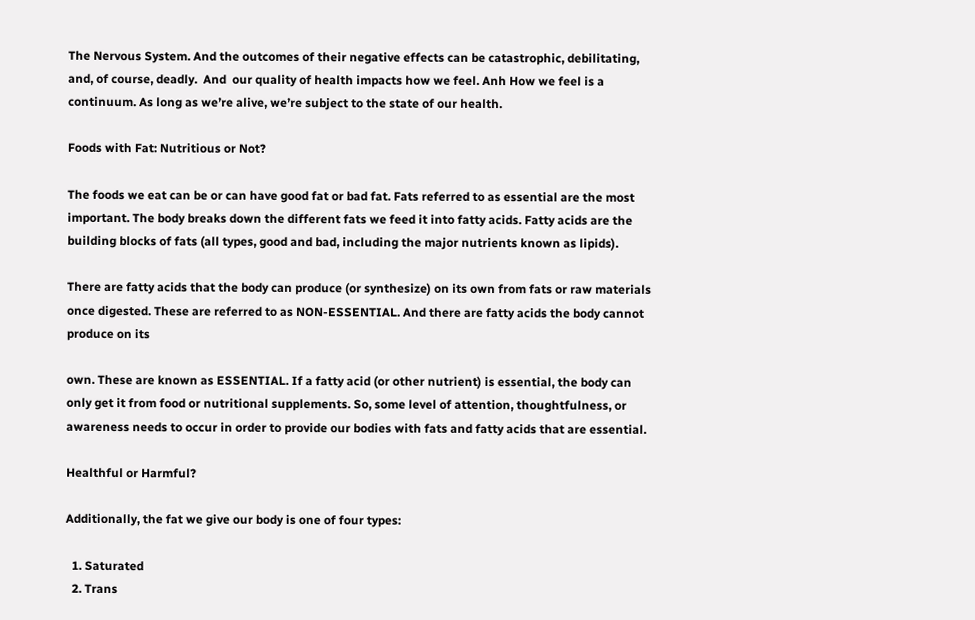The Nervous System. And the outcomes of their negative effects can be catastrophic, debilitating, and, of course, deadly.  And  our quality of health impacts how we feel. Anh How we feel is a continuum. As long as we’re alive, we’re subject to the state of our health.

Foods with Fat: Nutritious or Not?

The foods we eat can be or can have good fat or bad fat. Fats referred to as essential are the most important. The body breaks down the different fats we feed it into fatty acids. Fatty acids are the building blocks of fats (all types, good and bad, including the major nutrients known as lipids).

There are fatty acids that the body can produce (or synthesize) on its own from fats or raw materials once digested. These are referred to as NON-ESSENTIAL. And there are fatty acids the body cannot produce on its

own. These are known as ESSENTIAL. If a fatty acid (or other nutrient) is essential, the body can only get it from food or nutritional supplements. So, some level of attention, thoughtfulness, or awareness needs to occur in order to provide our bodies with fats and fatty acids that are essential.

Healthful or Harmful?

Additionally, the fat we give our body is one of four types:

  1. Saturated
  2. Trans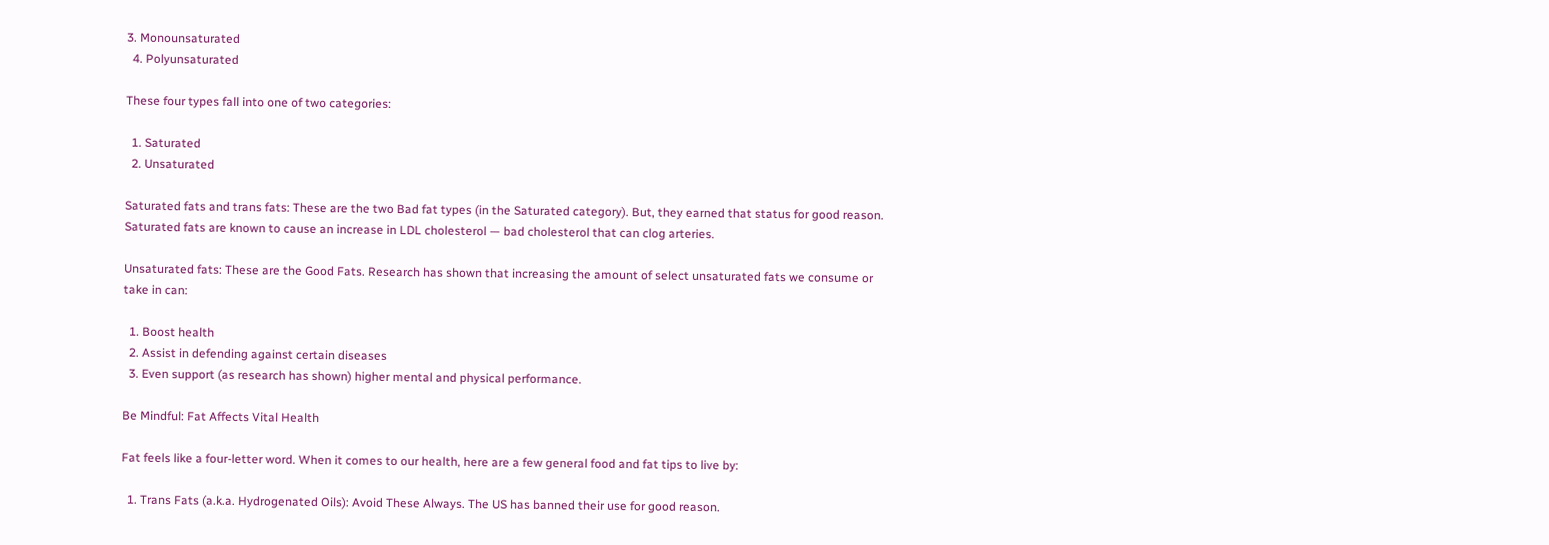3. Monounsaturated
  4. Polyunsaturated

These four types fall into one of two categories:

  1. Saturated
  2. Unsaturated

Saturated fats and trans fats: These are the two Bad fat types (in the Saturated category). But, they earned that status for good reason. Saturated fats are known to cause an increase in LDL cholesterol — bad cholesterol that can clog arteries.

Unsaturated fats: These are the Good Fats. Research has shown that increasing the amount of select unsaturated fats we consume or take in can:

  1. Boost health
  2. Assist in defending against certain diseases
  3. Even support (as research has shown) higher mental and physical performance.

Be Mindful: Fat Affects Vital Health

Fat feels like a four-letter word. When it comes to our health, here are a few general food and fat tips to live by:

  1. Trans Fats (a.k.a. Hydrogenated Oils): Avoid These Always. The US has banned their use for good reason.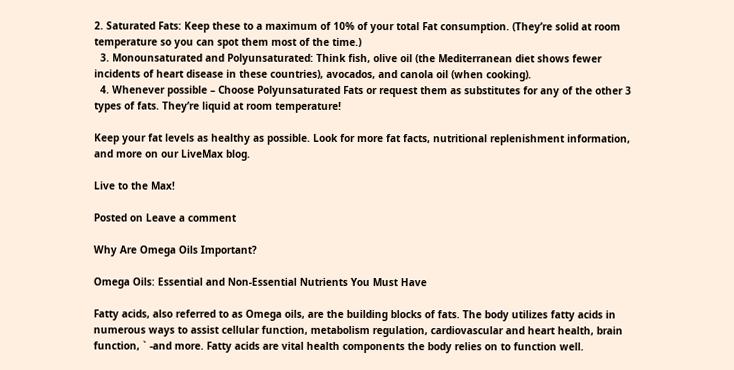2. Saturated Fats: Keep these to a maximum of 10% of your total Fat consumption. (They’re solid at room temperature so you can spot them most of the time.)
  3. Monounsaturated and Polyunsaturated: Think fish, olive oil (the Mediterranean diet shows fewer incidents of heart disease in these countries), avocados, and canola oil (when cooking).
  4. Whenever possible – Choose Polyunsaturated Fats or request them as substitutes for any of the other 3 types of fats. They’re liquid at room temperature!

Keep your fat levels as healthy as possible. Look for more fat facts, nutritional replenishment information, and more on our LiveMax blog.

Live to the Max!

Posted on Leave a comment

Why Are Omega Oils Important?

Omega Oils: Essential and Non-Essential Nutrients You Must Have

Fatty acids, also referred to as Omega oils, are the building blocks of fats. The body utilizes fatty acids in numerous ways to assist cellular function, metabolism regulation, cardiovascular and heart health, brain function, ` -and more. Fatty acids are vital health components the body relies on to function well.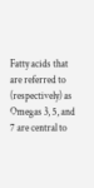Fatty acids that are referred to (respectively) as Omegas 3, 5, and 7 are central to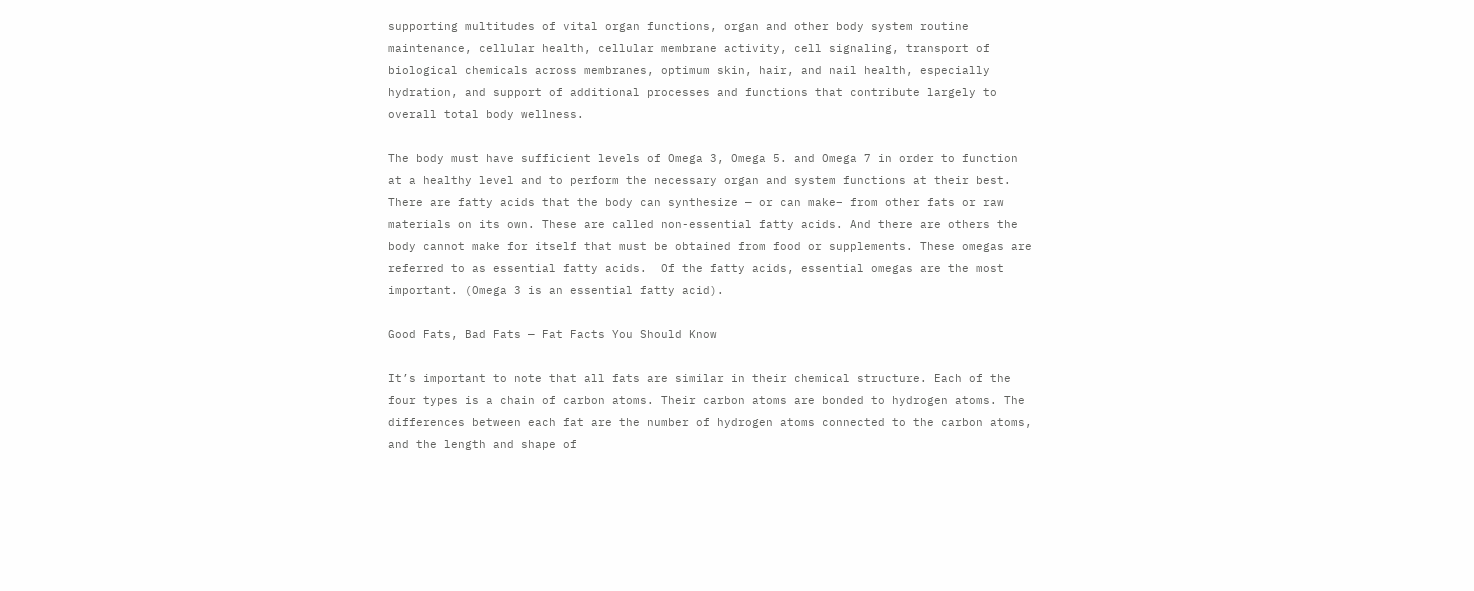supporting multitudes of vital organ functions, organ and other body system routine maintenance, cellular health, cellular membrane activity, cell signaling, transport of biological chemicals across membranes, optimum skin, hair, and nail health, especially hydration, and support of additional processes and functions that contribute largely to overall total body wellness.

The body must have sufficient levels of Omega 3, Omega 5. and Omega 7 in order to function at a healthy level and to perform the necessary organ and system functions at their best. There are fatty acids that the body can synthesize — or can make– from other fats or raw materials on its own. These are called non-essential fatty acids. And there are others the body cannot make for itself that must be obtained from food or supplements. These omegas are referred to as essential fatty acids.  Of the fatty acids, essential omegas are the most important. (Omega 3 is an essential fatty acid).

Good Fats, Bad Fats — Fat Facts You Should Know

It’s important to note that all fats are similar in their chemical structure. Each of the four types is a chain of carbon atoms. Their carbon atoms are bonded to hydrogen atoms. The differences between each fat are the number of hydrogen atoms connected to the carbon atoms, and the length and shape of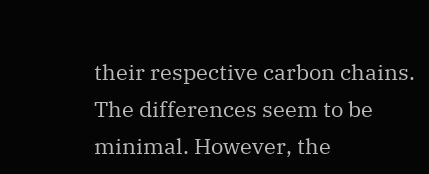their respective carbon chains.  The differences seem to be minimal. However, the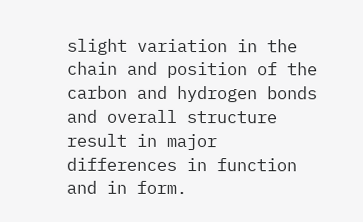slight variation in the chain and position of the carbon and hydrogen bonds and overall structure result in major differences in function and in form.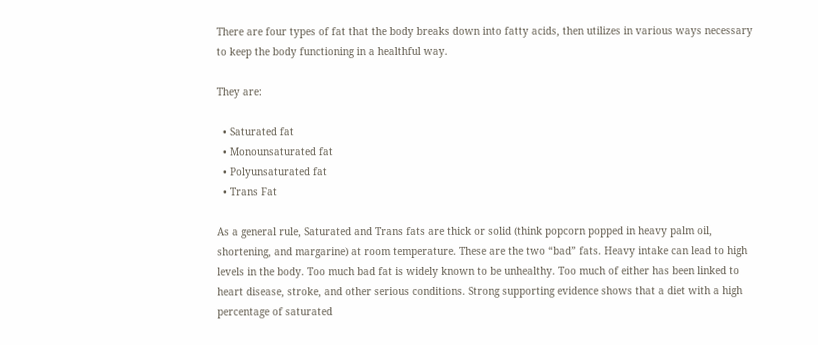There are four types of fat that the body breaks down into fatty acids, then utilizes in various ways necessary to keep the body functioning in a healthful way.

They are:

  • Saturated fat
  • Monounsaturated fat
  • Polyunsaturated fat
  • Trans Fat

As a general rule, Saturated and Trans fats are thick or solid (think popcorn popped in heavy palm oil, shortening, and margarine) at room temperature. These are the two “bad” fats. Heavy intake can lead to high levels in the body. Too much bad fat is widely known to be unhealthy. Too much of either has been linked to heart disease, stroke, and other serious conditions. Strong supporting evidence shows that a diet with a high percentage of saturated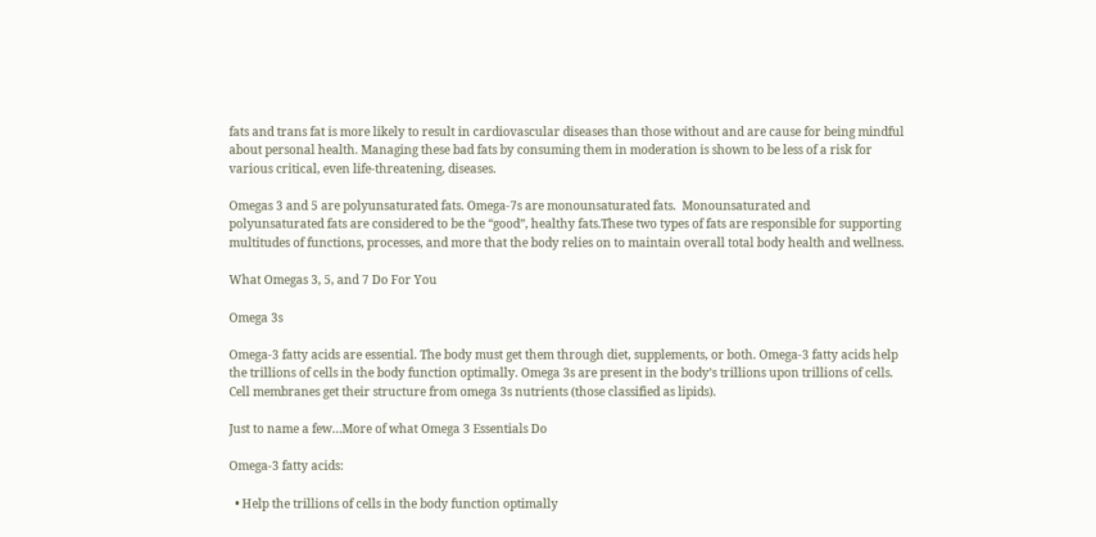fats and trans fat is more likely to result in cardiovascular diseases than those without and are cause for being mindful about personal health. Managing these bad fats by consuming them in moderation is shown to be less of a risk for various critical, even life-threatening, diseases.

Omegas 3 and 5 are polyunsaturated fats. Omega-7s are monounsaturated fats.  Monounsaturated and polyunsaturated fats are considered to be the “good”, healthy fats.These two types of fats are responsible for supporting multitudes of functions, processes, and more that the body relies on to maintain overall total body health and wellness.

What Omegas 3, 5, and 7 Do For You

Omega 3s

Omega-3 fatty acids are essential. The body must get them through diet, supplements, or both. Omega-3 fatty acids help the trillions of cells in the body function optimally. Omega 3s are present in the body’s trillions upon trillions of cells. Cell membranes get their structure from omega 3s nutrients (those classified as lipids).

Just to name a few…More of what Omega 3 Essentials Do

Omega-3 fatty acids:

  • Help the trillions of cells in the body function optimally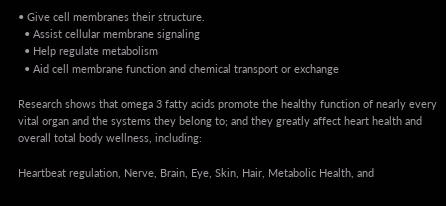• Give cell membranes their structure.
  • Assist cellular membrane signaling
  • Help regulate metabolism
  • Aid cell membrane function and chemical transport or exchange

Research shows that omega 3 fatty acids promote the healthy function of nearly every vital organ and the systems they belong to; and they greatly affect heart health and overall total body wellness, including:

Heartbeat regulation, Nerve, Brain, Eye, Skin, Hair, Metabolic Health, and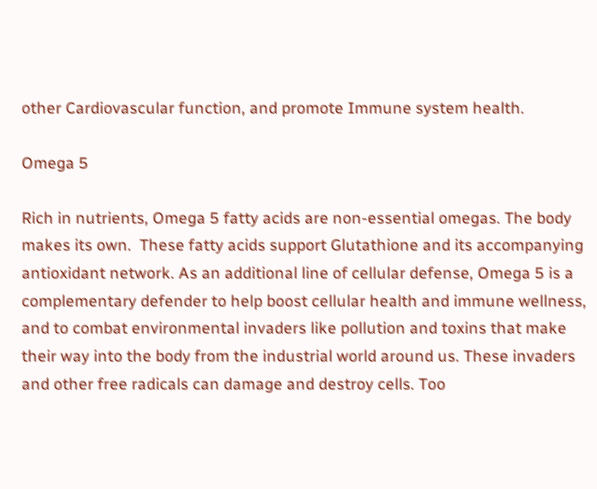other Cardiovascular function, and promote Immune system health.

Omega 5

Rich in nutrients, Omega 5 fatty acids are non-essential omegas. The body makes its own.  These fatty acids support Glutathione and its accompanying antioxidant network. As an additional line of cellular defense, Omega 5 is a complementary defender to help boost cellular health and immune wellness, and to combat environmental invaders like pollution and toxins that make their way into the body from the industrial world around us. These invaders and other free radicals can damage and destroy cells. Too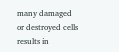many damaged or destroyed cells results in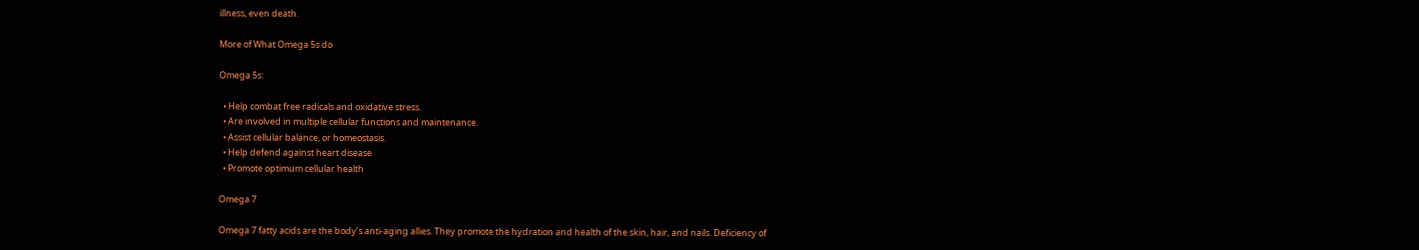illness, even death.

More of What Omega 5s do

Omega 5s:

  • Help combat free radicals and oxidative stress.
  • Are involved in multiple cellular functions and maintenance.
  • Assist cellular balance, or homeostasis.
  • Help defend against heart disease
  • Promote optimum cellular health

Omega 7

Omega 7 fatty acids are the body’s anti-aging allies. They promote the hydration and health of the skin, hair, and nails. Deficiency of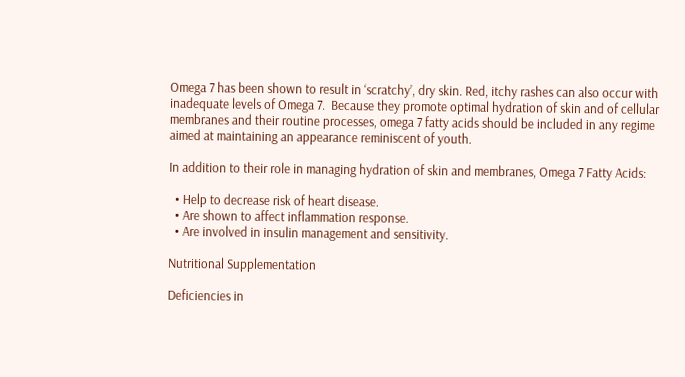Omega 7 has been shown to result in ‘scratchy’, dry skin. Red, itchy rashes can also occur with inadequate levels of Omega 7.  Because they promote optimal hydration of skin and of cellular membranes and their routine processes, omega 7 fatty acids should be included in any regime aimed at maintaining an appearance reminiscent of youth.

In addition to their role in managing hydration of skin and membranes, Omega 7 Fatty Acids:

  • Help to decrease risk of heart disease.
  • Are shown to affect inflammation response.
  • Are involved in insulin management and sensitivity.

Nutritional Supplementation

Deficiencies in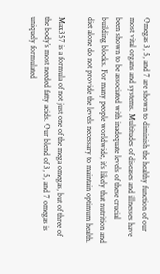Omegas 3, 5, and 7 are shown to diminish the healthy function of our most vital organs and systems. Multitudes of diseases and illnesses have been shown to be associated with inadequate levels of these crucial building blocks. For many people worldwide, it’s likely that nutrition and diet alone do not provide the levels necessary to maintain optimum health.

Max357 is a formula of not just one of the mega omegas, but of three of the body’s most needed fatty acids. Our blend of 3, 5, and 7 omegas is uniquely formulated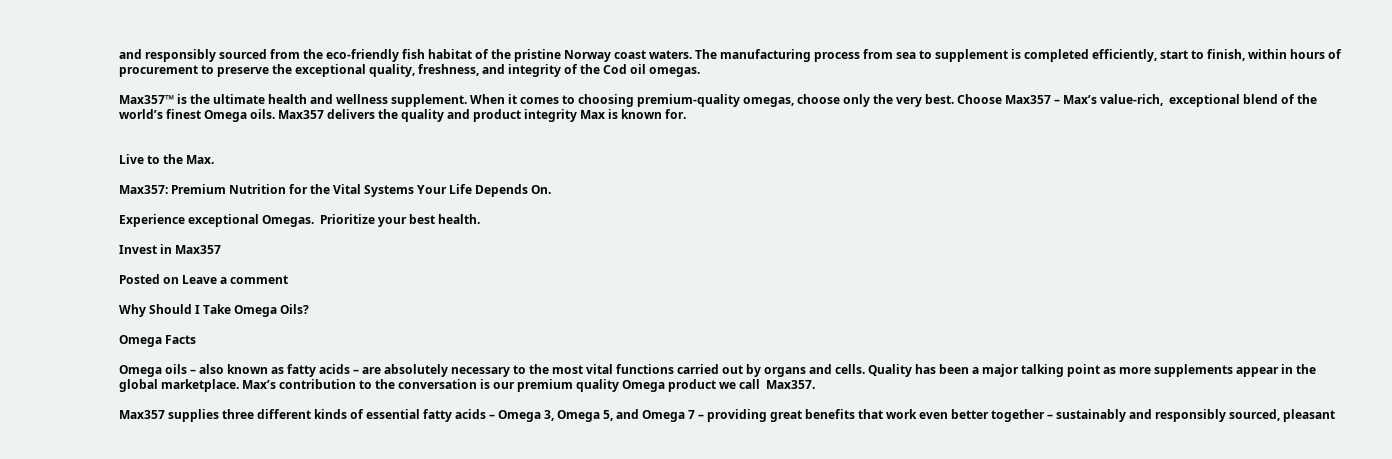and responsibly sourced from the eco-friendly fish habitat of the pristine Norway coast waters. The manufacturing process from sea to supplement is completed efficiently, start to finish, within hours of procurement to preserve the exceptional quality, freshness, and integrity of the Cod oil omegas.

Max357™ is the ultimate health and wellness supplement. When it comes to choosing premium-quality omegas, choose only the very best. Choose Max357 – Max’s value-rich,  exceptional blend of the world’s finest Omega oils. Max357 delivers the quality and product integrity Max is known for.


Live to the Max.

Max357: Premium Nutrition for the Vital Systems Your Life Depends On.

Experience exceptional Omegas.  Prioritize your best health.

Invest in Max357

Posted on Leave a comment

Why Should I Take Omega Oils?

Omega Facts

Omega oils – also known as fatty acids – are absolutely necessary to the most vital functions carried out by organs and cells. Quality has been a major talking point as more supplements appear in the global marketplace. Max’s contribution to the conversation is our premium quality Omega product we call  Max357.

Max357 supplies three different kinds of essential fatty acids – Omega 3, Omega 5, and Omega 7 – providing great benefits that work even better together – sustainably and responsibly sourced, pleasant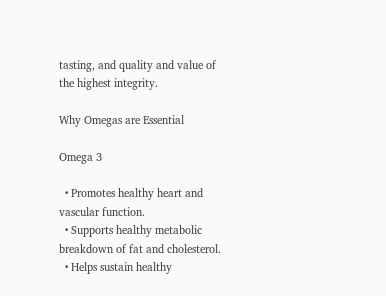tasting, and quality and value of the highest integrity.

Why Omegas are Essential

Omega 3

  • Promotes healthy heart and vascular function.
  • Supports healthy metabolic breakdown of fat and cholesterol.
  • Helps sustain healthy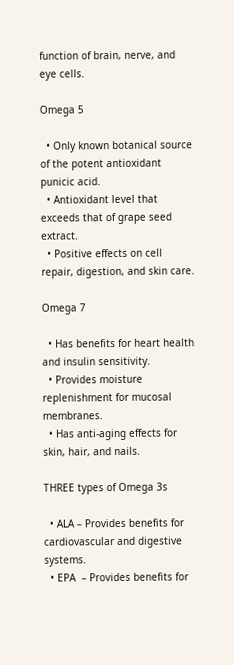function of brain, nerve, and eye cells.

Omega 5

  • Only known botanical source of the potent antioxidant punicic acid.
  • Antioxidant level that exceeds that of grape seed extract.
  • Positive effects on cell repair, digestion, and skin care.

Omega 7

  • Has benefits for heart health and insulin sensitivity.
  • Provides moisture replenishment for mucosal membranes.
  • Has anti-aging effects for skin, hair, and nails.

THREE types of Omega 3s

  • ALA – Provides benefits for cardiovascular and digestive systems.
  • EPA  – Provides benefits for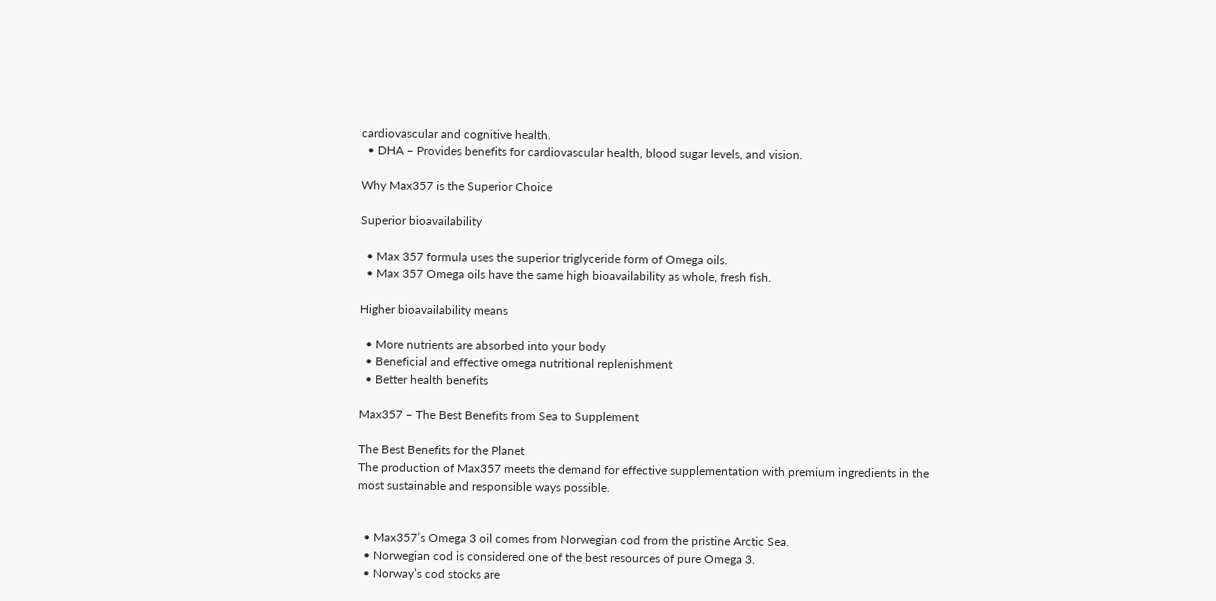cardiovascular and cognitive health.
  • DHA – Provides benefits for cardiovascular health, blood sugar levels, and vision.

Why Max357 is the Superior Choice

Superior bioavailability

  • Max 357 formula uses the superior triglyceride form of Omega oils.
  • Max 357 Omega oils have the same high bioavailability as whole, fresh fish.

Higher bioavailability means

  • More nutrients are absorbed into your body
  • Beneficial and effective omega nutritional replenishment
  • Better health benefits

Max357 – The Best Benefits from Sea to Supplement

The Best Benefits for the Planet
The production of Max357 meets the demand for effective supplementation with premium ingredients in the most sustainable and responsible ways possible.


  • Max357’s Omega 3 oil comes from Norwegian cod from the pristine Arctic Sea.
  • Norwegian cod is considered one of the best resources of pure Omega 3.
  • Norway’s cod stocks are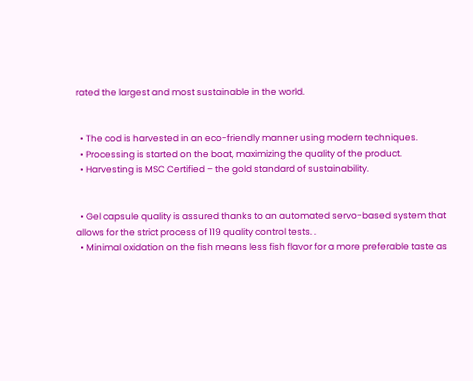rated the largest and most sustainable in the world.


  • The cod is harvested in an eco-friendly manner using modern techniques.
  • Processing is started on the boat, maximizing the quality of the product.
  • Harvesting is MSC Certified – the gold standard of sustainability.


  • Gel capsule quality is assured thanks to an automated servo-based system that allows for the strict process of 119 quality control tests. .
  • Minimal oxidation on the fish means less fish flavor for a more preferable taste as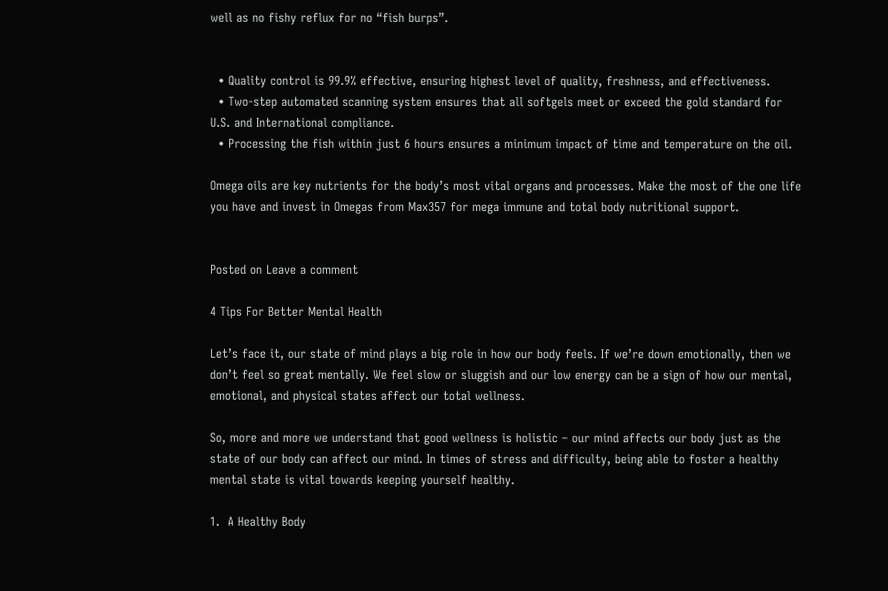well as no fishy reflux for no “fish burps”.


  • Quality control is 99.9% effective, ensuring highest level of quality, freshness, and effectiveness.
  • Two-step automated scanning system ensures that all softgels meet or exceed the gold standard for U.S. and International compliance.
  • Processing the fish within just 6 hours ensures a minimum impact of time and temperature on the oil.

Omega oils are key nutrients for the body’s most vital organs and processes. Make the most of the one life you have and invest in Omegas from Max357 for mega immune and total body nutritional support.


Posted on Leave a comment

4 Tips For Better Mental Health

Let’s face it, our state of mind plays a big role in how our body feels. If we’re down emotionally, then we don’t feel so great mentally. We feel slow or sluggish and our low energy can be a sign of how our mental, emotional, and physical states affect our total wellness.

So, more and more we understand that good wellness is holistic – our mind affects our body just as the state of our body can affect our mind. In times of stress and difficulty, being able to foster a healthy mental state is vital towards keeping yourself healthy.

1.  A Healthy Body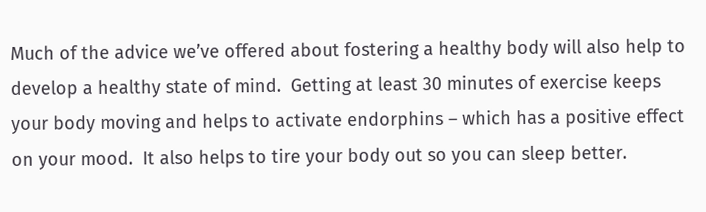Much of the advice we’ve offered about fostering a healthy body will also help to develop a healthy state of mind.  Getting at least 30 minutes of exercise keeps your body moving and helps to activate endorphins – which has a positive effect on your mood.  It also helps to tire your body out so you can sleep better.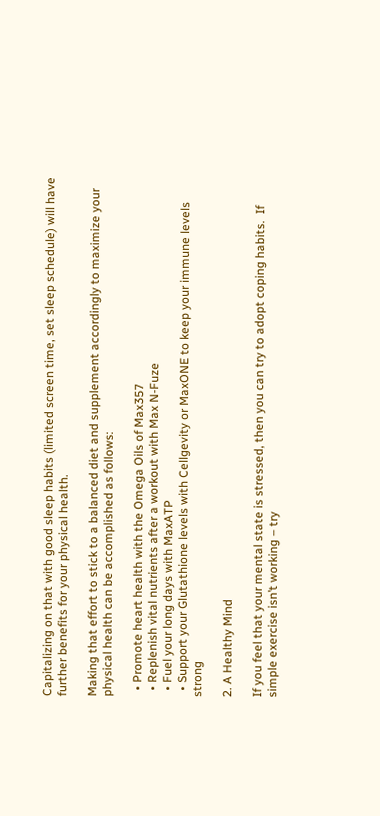Capitalizing on that with good sleep habits (limited screen time, set sleep schedule) will have further benefits for your physical health.

Making that effort to stick to a balanced diet and supplement accordingly to maximize your physical health can be accomplished as follows:

  • Promote heart health with the Omega Oils of Max357
  • Replenish vital nutrients after a workout with Max N-Fuze
  • Fuel your long days with MaxATP
  • Support your Glutathione levels with Cellgevity or MaxONE to keep your immune levels strong

2. A Healthy Mind

If you feel that your mental state is stressed, then you can try to adopt coping habits.  If simple exercise isn’t working – try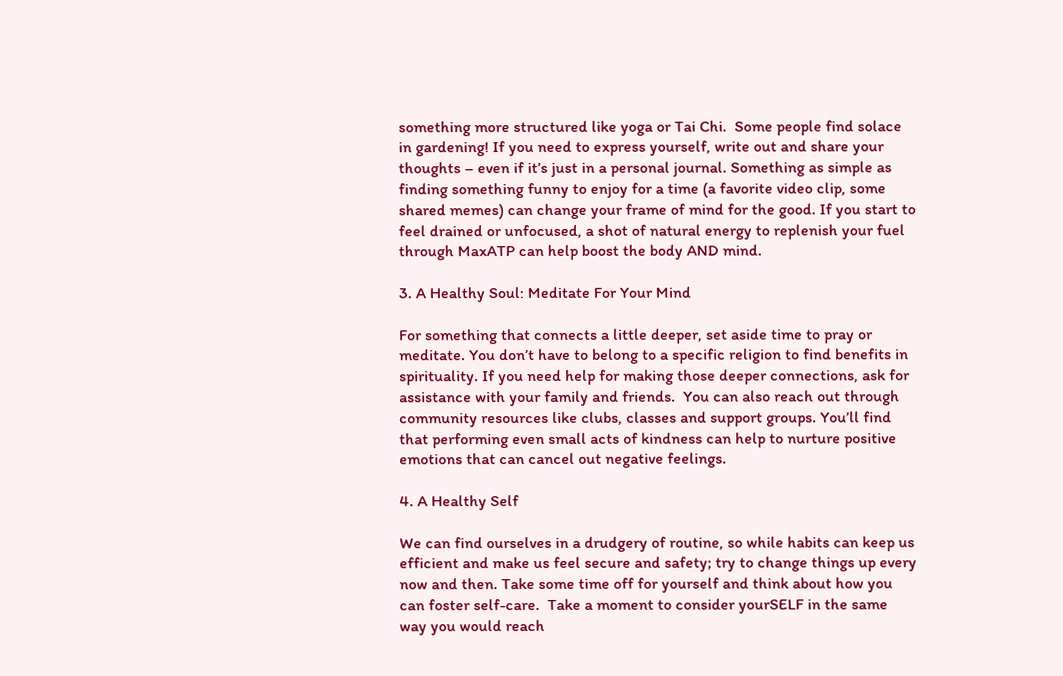something more structured like yoga or Tai Chi.  Some people find solace in gardening! If you need to express yourself, write out and share your thoughts – even if it’s just in a personal journal. Something as simple as finding something funny to enjoy for a time (a favorite video clip, some shared memes) can change your frame of mind for the good. If you start to feel drained or unfocused, a shot of natural energy to replenish your fuel through MaxATP can help boost the body AND mind.

3. A Healthy Soul: Meditate For Your Mind

For something that connects a little deeper, set aside time to pray or meditate. You don’t have to belong to a specific religion to find benefits in spirituality. If you need help for making those deeper connections, ask for assistance with your family and friends.  You can also reach out through community resources like clubs, classes and support groups. You’ll find that performing even small acts of kindness can help to nurture positive emotions that can cancel out negative feelings.

4. A Healthy Self

We can find ourselves in a drudgery of routine, so while habits can keep us efficient and make us feel secure and safety; try to change things up every now and then. Take some time off for yourself and think about how you can foster self-care.  Take a moment to consider yourSELF in the same way you would reach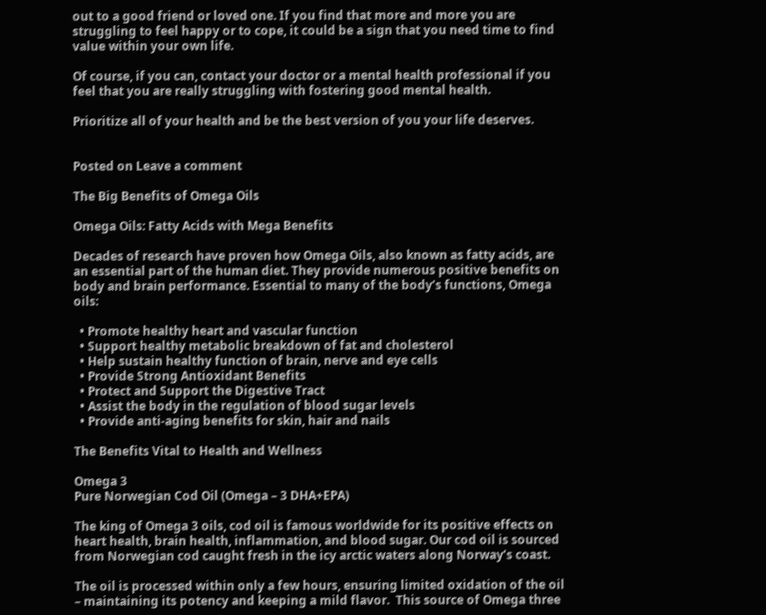out to a good friend or loved one. If you find that more and more you are struggling to feel happy or to cope, it could be a sign that you need time to find value within your own life.

Of course, if you can, contact your doctor or a mental health professional if you feel that you are really struggling with fostering good mental health.

Prioritize all of your health and be the best version of you your life deserves.


Posted on Leave a comment

The Big Benefits of Omega Oils

Omega Oils: Fatty Acids with Mega Benefits

Decades of research have proven how Omega Oils, also known as fatty acids, are an essential part of the human diet. They provide numerous positive benefits on body and brain performance. Essential to many of the body’s functions, Omega oils:

  • Promote healthy heart and vascular function
  • Support healthy metabolic breakdown of fat and cholesterol
  • Help sustain healthy function of brain, nerve and eye cells
  • Provide Strong Antioxidant Benefits
  • Protect and Support the Digestive Tract
  • Assist the body in the regulation of blood sugar levels
  • Provide anti-aging benefits for skin, hair and nails

The Benefits Vital to Health and Wellness

Omega 3
Pure Norwegian Cod Oil (Omega – 3 DHA+EPA)

The king of Omega 3 oils, cod oil is famous worldwide for its positive effects on heart health, brain health, inflammation, and blood sugar. Our cod oil is sourced from Norwegian cod caught fresh in the icy arctic waters along Norway’s coast.

The oil is processed within only a few hours, ensuring limited oxidation of the oil – maintaining its potency and keeping a mild flavor.  This source of Omega three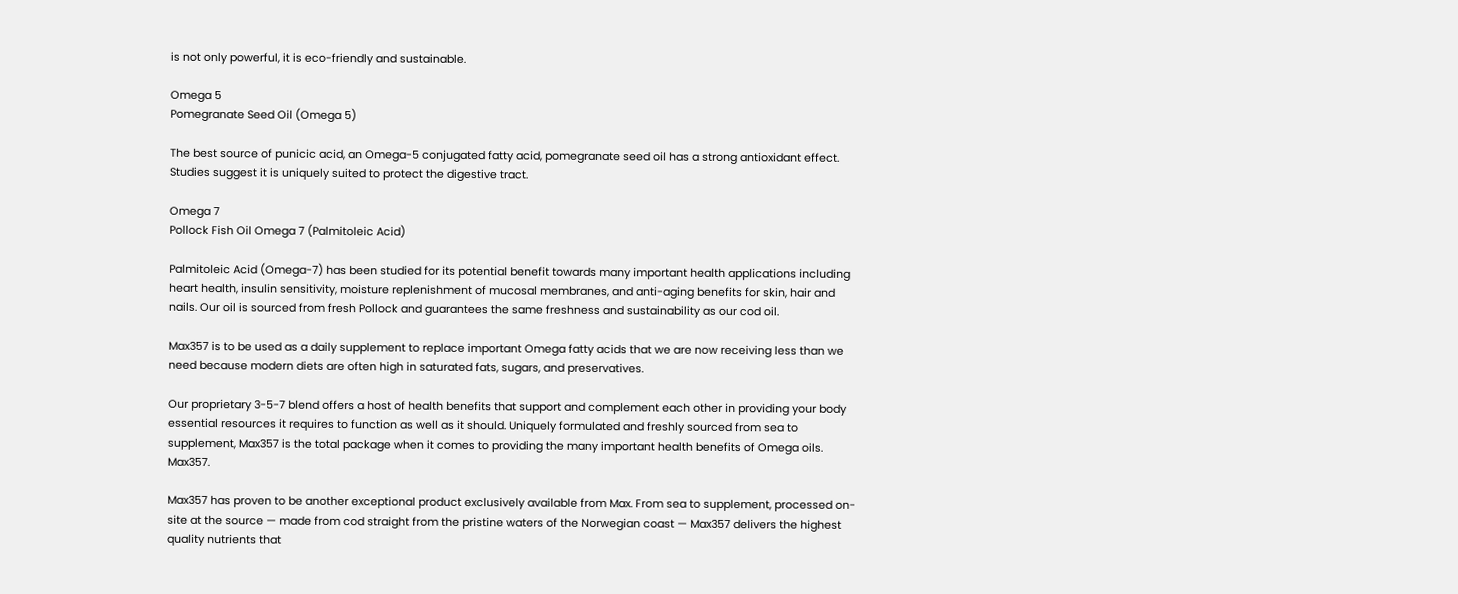is not only powerful, it is eco-friendly and sustainable.

Omega 5
Pomegranate Seed Oil (Omega 5)

The best source of punicic acid, an Omega-5 conjugated fatty acid, pomegranate seed oil has a strong antioxidant effect. Studies suggest it is uniquely suited to protect the digestive tract.

Omega 7
Pollock Fish Oil Omega 7 (Palmitoleic Acid)

Palmitoleic Acid (Omega-7) has been studied for its potential benefit towards many important health applications including heart health, insulin sensitivity, moisture replenishment of mucosal membranes, and anti-aging benefits for skin, hair and nails. Our oil is sourced from fresh Pollock and guarantees the same freshness and sustainability as our cod oil.

Max357 is to be used as a daily supplement to replace important Omega fatty acids that we are now receiving less than we need because modern diets are often high in saturated fats, sugars, and preservatives.

Our proprietary 3-5-7 blend offers a host of health benefits that support and complement each other in providing your body essential resources it requires to function as well as it should. Uniquely formulated and freshly sourced from sea to supplement, Max357 is the total package when it comes to providing the many important health benefits of Omega oils. Max357.

Max357 has proven to be another exceptional product exclusively available from Max. From sea to supplement, processed on-site at the source — made from cod straight from the pristine waters of the Norwegian coast — Max357 delivers the highest quality nutrients that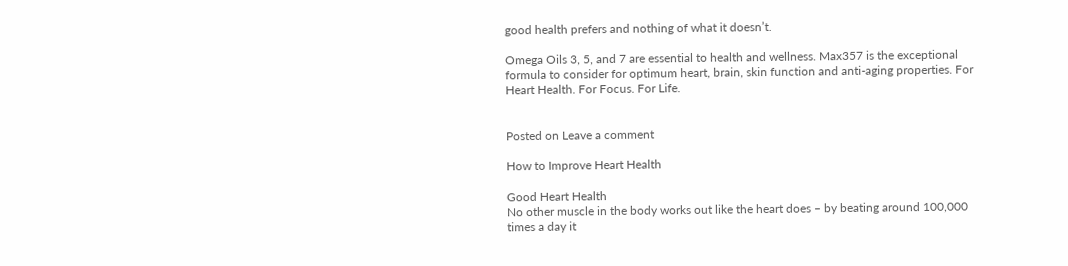good health prefers and nothing of what it doesn’t.

Omega Oils 3, 5, and 7 are essential to health and wellness. Max357 is the exceptional formula to consider for optimum heart, brain, skin function and anti-aging properties. For Heart Health. For Focus. For Life.


Posted on Leave a comment

How to Improve Heart Health

Good Heart Health
No other muscle in the body works out like the heart does – by beating around 100,000 times a day it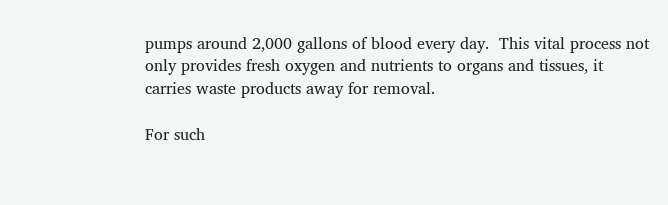pumps around 2,000 gallons of blood every day.  This vital process not only provides fresh oxygen and nutrients to organs and tissues, it carries waste products away for removal.

For such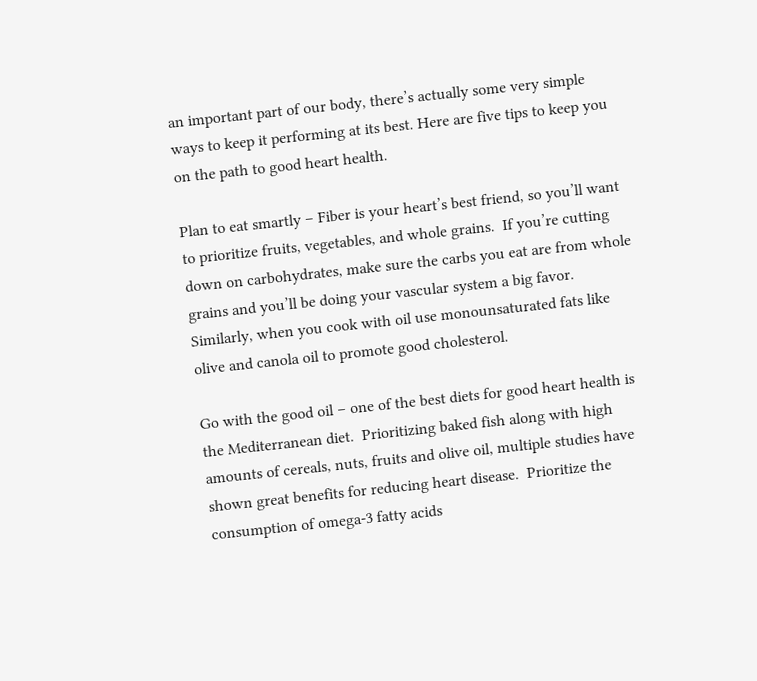an important part of our body, there’s actually some very simple ways to keep it performing at its best. Here are five tips to keep you on the path to good heart health.

Plan to eat smartly – Fiber is your heart’s best friend, so you’ll want to prioritize fruits, vegetables, and whole grains.  If you’re cutting down on carbohydrates, make sure the carbs you eat are from whole grains and you’ll be doing your vascular system a big favor.  Similarly, when you cook with oil use monounsaturated fats like olive and canola oil to promote good cholesterol.

Go with the good oil – one of the best diets for good heart health is the Mediterranean diet.  Prioritizing baked fish along with high amounts of cereals, nuts, fruits and olive oil, multiple studies have shown great benefits for reducing heart disease.  Prioritize the consumption of omega-3 fatty acids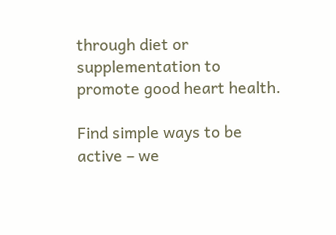through diet or supplementation to promote good heart health.

Find simple ways to be active – we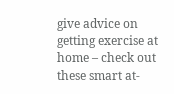give advice on getting exercise at home – check out these smart at-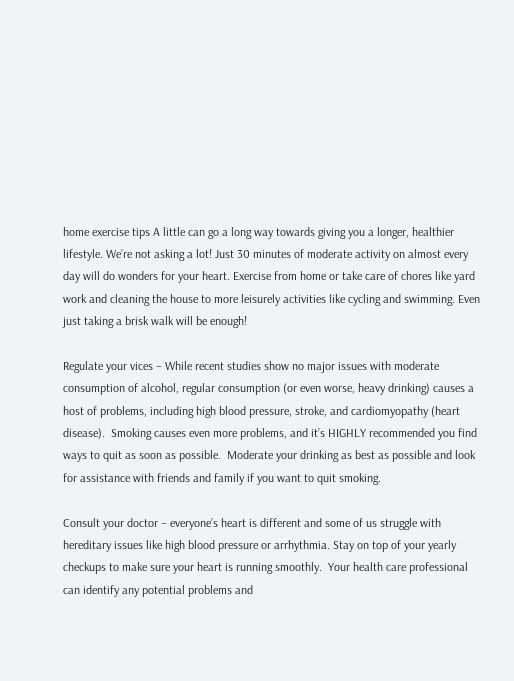home exercise tips A little can go a long way towards giving you a longer, healthier lifestyle. We’re not asking a lot! Just 30 minutes of moderate activity on almost every day will do wonders for your heart. Exercise from home or take care of chores like yard work and cleaning the house to more leisurely activities like cycling and swimming. Even just taking a brisk walk will be enough!

Regulate your vices – While recent studies show no major issues with moderate consumption of alcohol, regular consumption (or even worse, heavy drinking) causes a host of problems, including high blood pressure, stroke, and cardiomyopathy (heart disease).  Smoking causes even more problems, and it’s HIGHLY recommended you find ways to quit as soon as possible.  Moderate your drinking as best as possible and look for assistance with friends and family if you want to quit smoking.

Consult your doctor – everyone’s heart is different and some of us struggle with hereditary issues like high blood pressure or arrhythmia. Stay on top of your yearly checkups to make sure your heart is running smoothly.  Your health care professional can identify any potential problems and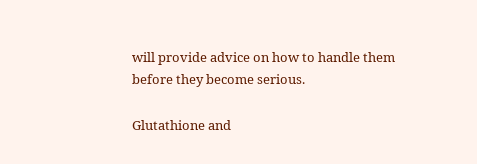will provide advice on how to handle them before they become serious.

Glutathione and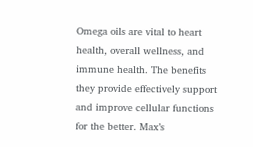Omega oils are vital to heart health, overall wellness, and immune health. The benefits they provide effectively support and improve cellular functions for the better. Max’s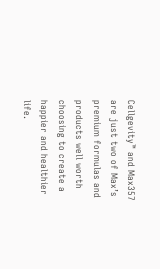Cellgevity™ and Max357 are just two of Max’s premium formulas and products well worth choosing to create a happier and healthier life.